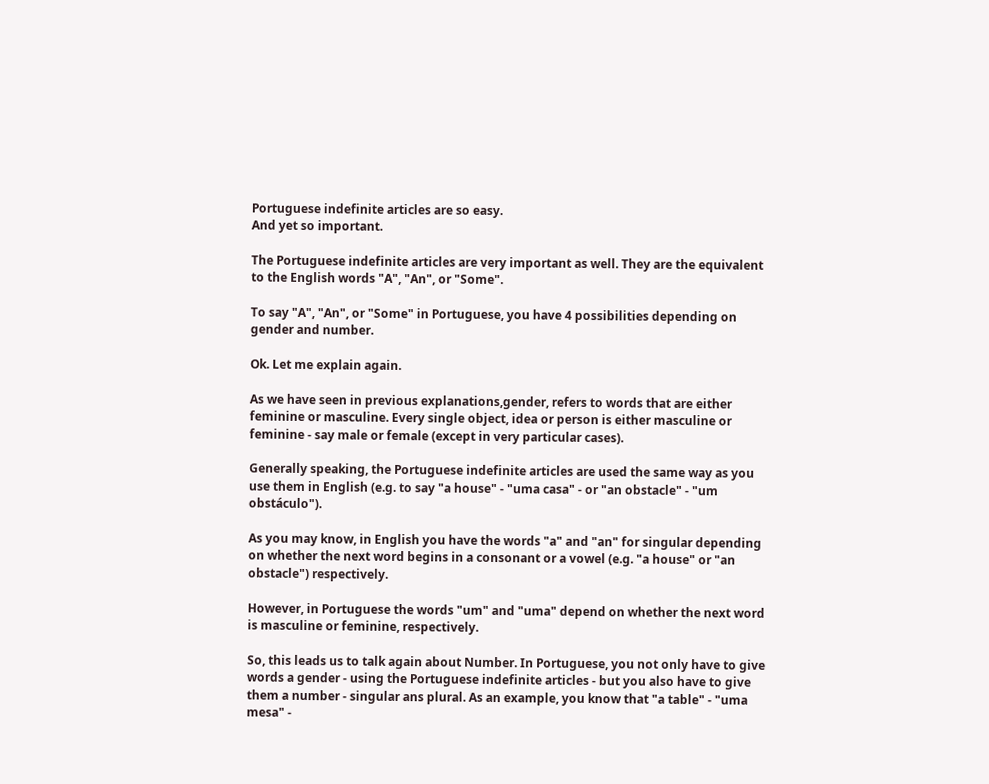Portuguese indefinite articles are so easy.
And yet so important.

The Portuguese indefinite articles are very important as well. They are the equivalent to the English words "A", "An", or "Some".

To say "A", "An", or "Some" in Portuguese, you have 4 possibilities depending on gender and number.

Ok. Let me explain again.

As we have seen in previous explanations,gender, refers to words that are either feminine or masculine. Every single object, idea or person is either masculine or feminine - say male or female (except in very particular cases).

Generally speaking, the Portuguese indefinite articles are used the same way as you use them in English (e.g. to say "a house" - "uma casa" - or "an obstacle" - "um obstáculo").

As you may know, in English you have the words "a" and "an" for singular depending on whether the next word begins in a consonant or a vowel (e.g. "a house" or "an obstacle") respectively.

However, in Portuguese the words "um" and "uma" depend on whether the next word is masculine or feminine, respectively.

So, this leads us to talk again about Number. In Portuguese, you not only have to give words a gender - using the Portuguese indefinite articles - but you also have to give them a number - singular ans plural. As an example, you know that "a table" - "uma mesa" -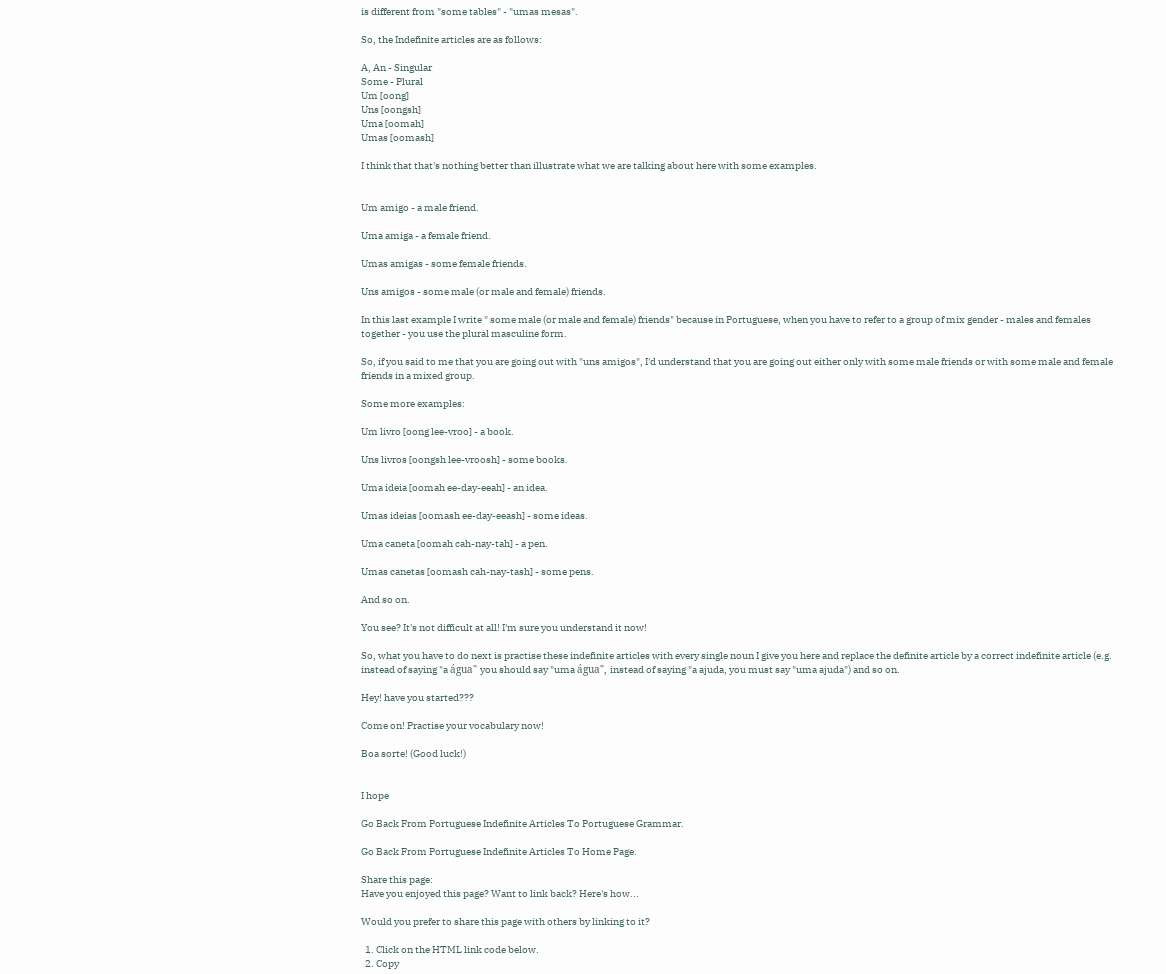is different from "some tables" - "umas mesas".

So, the Indefinite articles are as follows:

A, An - Singular
Some - Plural
Um [oong]
Uns [oongsh]
Uma [oomah]
Umas [oomash]

I think that that's nothing better than illustrate what we are talking about here with some examples.


Um amigo - a male friend.

Uma amiga - a female friend.

Umas amigas - some female friends.

Uns amigos - some male (or male and female) friends.

In this last example I write " some male (or male and female) friends" because in Portuguese, when you have to refer to a group of mix gender - males and females together - you use the plural masculine form.

So, if you said to me that you are going out with "uns amigos", I'd understand that you are going out either only with some male friends or with some male and female friends in a mixed group.

Some more examples:

Um livro [oong lee-vroo] - a book.

Uns livros [oongsh lee-vroosh] - some books.

Uma ideia [oomah ee-day-eeah] - an idea.

Umas ideias [oomash ee-day-eeash] - some ideas.

Uma caneta [oomah cah-nay-tah] - a pen.

Umas canetas [oomash cah-nay-tash] - some pens.

And so on.

You see? It's not difficult at all! I'm sure you understand it now!

So, what you have to do next is practise these indefinite articles with every single noun I give you here and replace the definite article by a correct indefinite article (e.g. instead of saying "a água" you should say "uma água", instead of saying "a ajuda, you must say "uma ajuda") and so on.

Hey! have you started???

Come on! Practise your vocabulary now!

Boa sorte! (Good luck!)


I hope

Go Back From Portuguese Indefinite Articles To Portuguese Grammar.

Go Back From Portuguese Indefinite Articles To Home Page.

Share this page:
Have you enjoyed this page? Want to link back? Here's how...

Would you prefer to share this page with others by linking to it?

  1. Click on the HTML link code below.
  2. Copy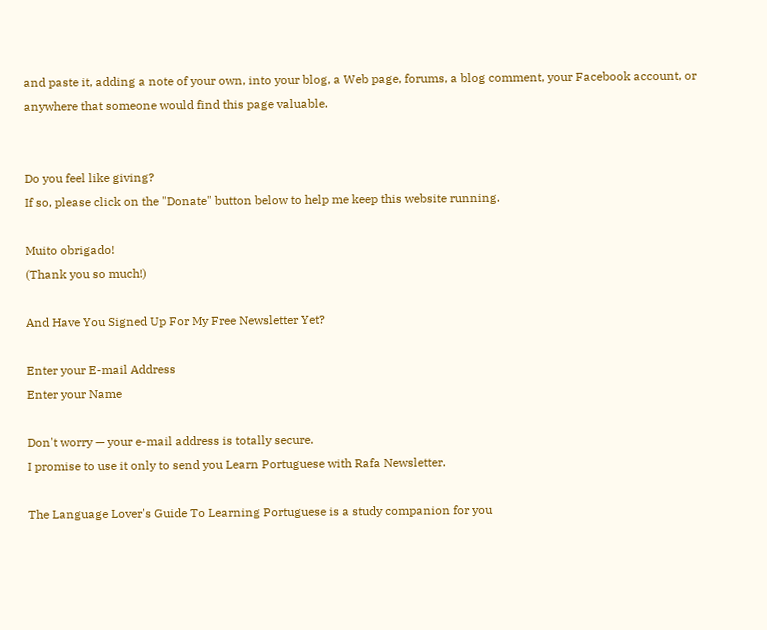and paste it, adding a note of your own, into your blog, a Web page, forums, a blog comment, your Facebook account, or anywhere that someone would find this page valuable.


Do you feel like giving?
If so, please click on the "Donate" button below to help me keep this website running.

Muito obrigado!
(Thank you so much!)

And Have You Signed Up For My Free Newsletter Yet?

Enter your E-mail Address
Enter your Name

Don't worry — your e-mail address is totally secure.
I promise to use it only to send you Learn Portuguese with Rafa Newsletter.

The Language Lover's Guide To Learning Portuguese is a study companion for you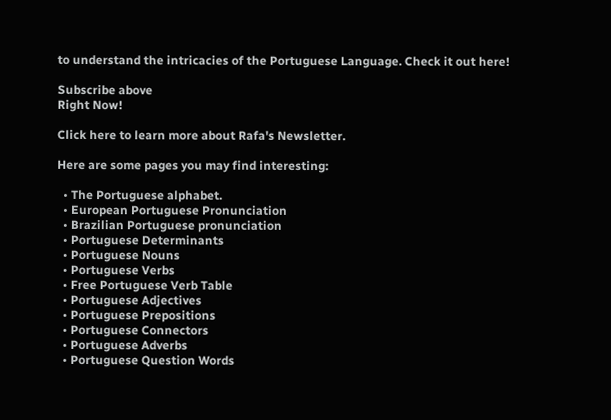to understand the intricacies of the Portuguese Language. Check it out here!

Subscribe above
Right Now!

Click here to learn more about Rafa's Newsletter.

Here are some pages you may find interesting:

  • The Portuguese alphabet.
  • European Portuguese Pronunciation
  • Brazilian Portuguese pronunciation
  • Portuguese Determinants
  • Portuguese Nouns
  • Portuguese Verbs
  • Free Portuguese Verb Table
  • Portuguese Adjectives
  • Portuguese Prepositions
  • Portuguese Connectors
  • Portuguese Adverbs
  • Portuguese Question Words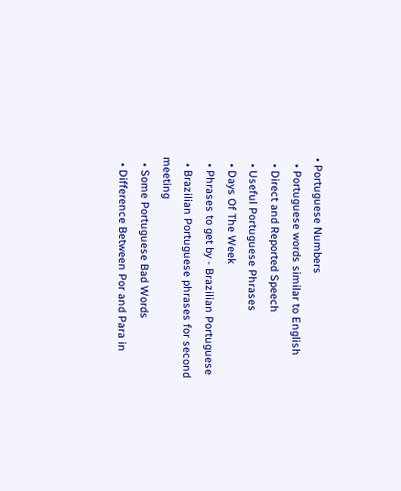• Portuguese Numbers
  • Portuguese words similar to English
  • Direct and Reported Speech
  • Useful Portuguese Phrases
  • Days Of The Week
  • Phrases to get by - Brazilian Portuguese
  • Brazilian Portuguese phrases for second meeting
  • Some Portuguese Bad Words
  • Difference Between Por and Para in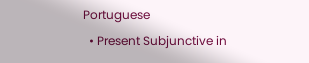Portuguese
  • Present Subjunctive in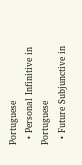Portuguese
  • Personal Infinitive in Portuguese
  • Future Subjunctive in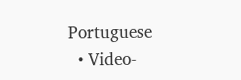Portuguese
  • Video-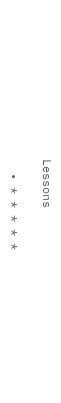Lessons

  • * * * * *